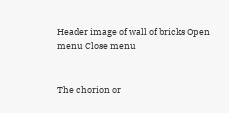Header image of wall of bricks Open menu Close menu


The chorion or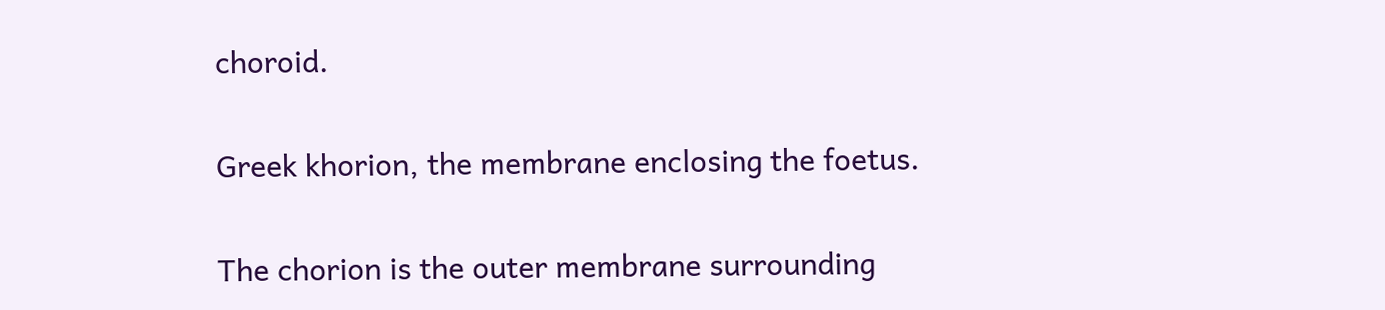choroid.

Greek khorion, the membrane enclosing the foetus.

The chorion is the outer membrane surrounding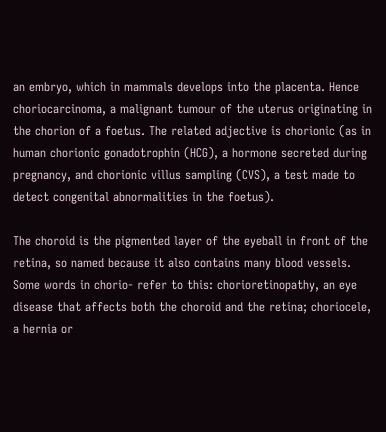an embryo, which in mammals develops into the placenta. Hence choriocarcinoma, a malignant tumour of the uterus originating in the chorion of a foetus. The related adjective is chorionic (as in human chorionic gonadotrophin (HCG), a hormone secreted during pregnancy, and chorionic villus sampling (CVS), a test made to detect congenital abnormalities in the foetus).

The choroid is the pigmented layer of the eyeball in front of the retina, so named because it also contains many blood vessels. Some words in chorio‑ refer to this: chorioretinopathy, an eye disease that affects both the choroid and the retina; choriocele, a hernia or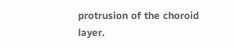protrusion of the choroid layer.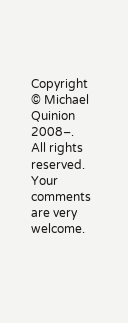Copyright © Michael Quinion 2008–. All rights reserved. Your comments are very welcome.